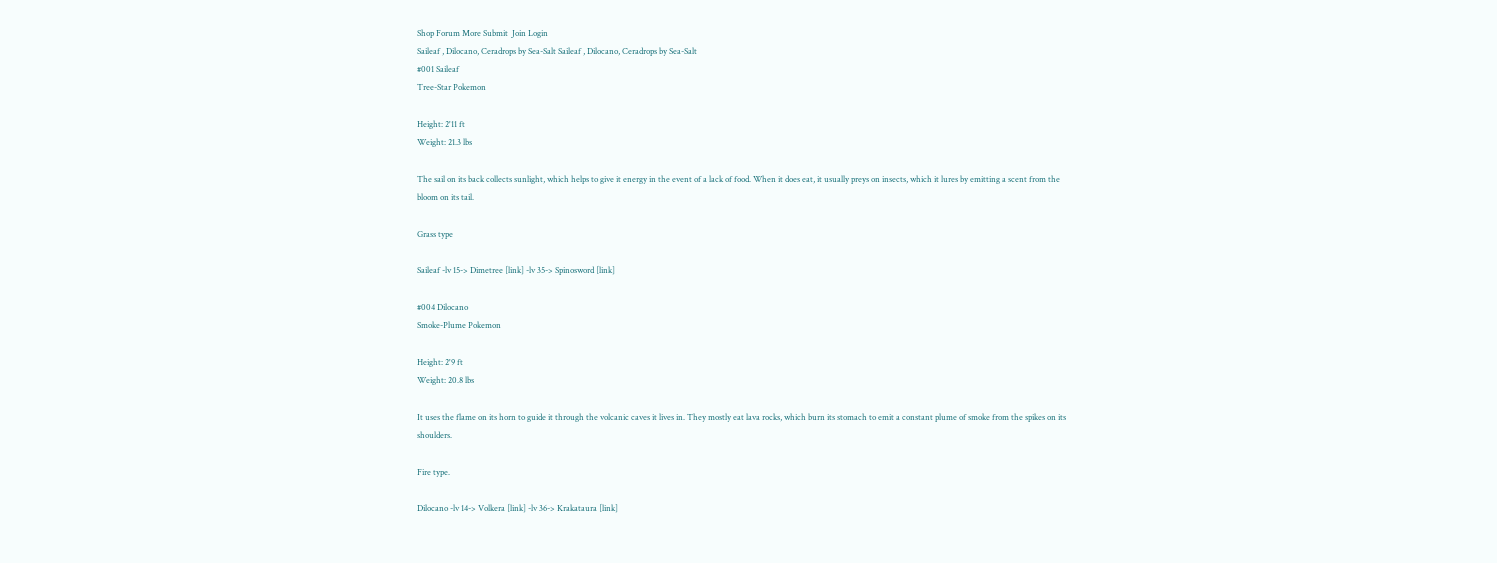Shop Forum More Submit  Join Login
Saileaf , Dilocano, Ceradrops by Sea-Salt Saileaf , Dilocano, Ceradrops by Sea-Salt
#001 Saileaf
Tree-Star Pokemon

Height: 2'11 ft
Weight: 21.3 lbs

The sail on its back collects sunlight, which helps to give it energy in the event of a lack of food. When it does eat, it usually preys on insects, which it lures by emitting a scent from the bloom on its tail.

Grass type

Saileaf -lv 15-> Dimetree [link] -lv 35-> Spinosword [link]

#004 Dilocano
Smoke-Plume Pokemon

Height: 2'9 ft
Weight: 20.8 lbs

It uses the flame on its horn to guide it through the volcanic caves it lives in. They mostly eat lava rocks, which burn its stomach to emit a constant plume of smoke from the spikes on its shoulders.

Fire type.

Dilocano -lv 14-> Volkera [link] -lv 36-> Krakataura [link]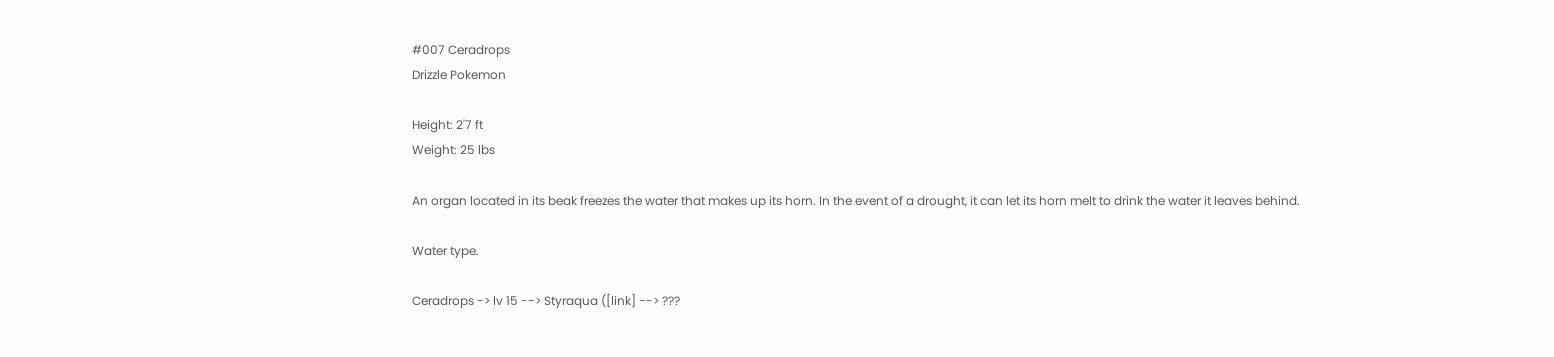#007 Ceradrops
Drizzle Pokemon

Height: 2'7 ft
Weight: 25 lbs

An organ located in its beak freezes the water that makes up its horn. In the event of a drought, it can let its horn melt to drink the water it leaves behind.

Water type.

Ceradrops -> lv 15 --> Styraqua ([link] --> ???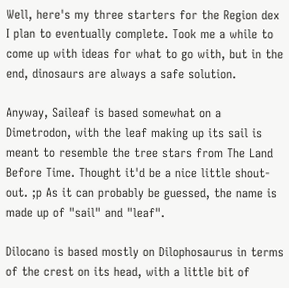Well, here's my three starters for the Region dex I plan to eventually complete. Took me a while to come up with ideas for what to go with, but in the end, dinosaurs are always a safe solution.

Anyway, Saileaf is based somewhat on a Dimetrodon, with the leaf making up its sail is meant to resemble the tree stars from The Land Before Time. Thought it'd be a nice little shout-out. ;p As it can probably be guessed, the name is made up of "sail" and "leaf".

Dilocano is based mostly on Dilophosaurus in terms of the crest on its head, with a little bit of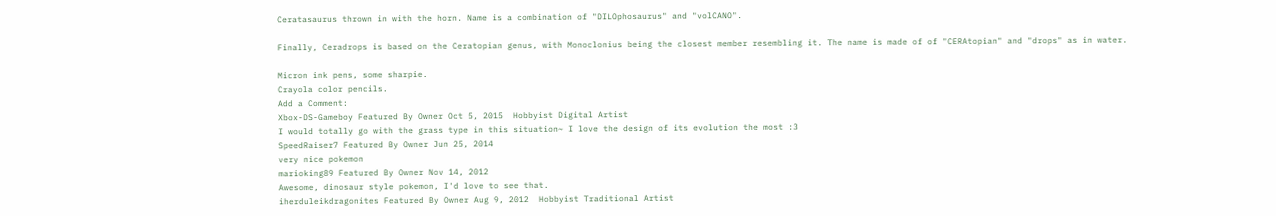Ceratasaurus thrown in with the horn. Name is a combination of "DILOphosaurus" and "volCANO".

Finally, Ceradrops is based on the Ceratopian genus, with Monoclonius being the closest member resembling it. The name is made of of "CERAtopian" and "drops" as in water.

Micron ink pens, some sharpie.
Crayola color pencils.
Add a Comment:
Xbox-DS-Gameboy Featured By Owner Oct 5, 2015  Hobbyist Digital Artist
I would totally go with the grass type in this situation~ I love the design of its evolution the most :3
SpeedRaiser7 Featured By Owner Jun 25, 2014
very nice pokemon
marioking89 Featured By Owner Nov 14, 2012
Awesome, dinosaur style pokemon, I'd love to see that.
iherduleikdragonites Featured By Owner Aug 9, 2012  Hobbyist Traditional Artist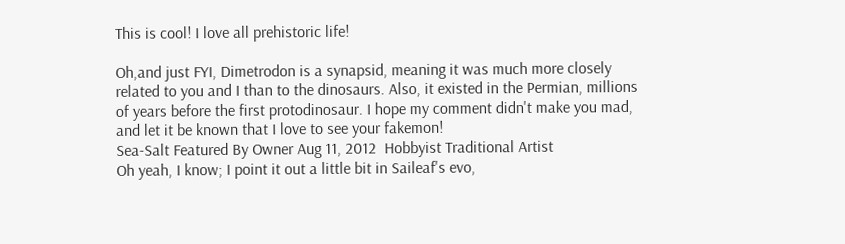This is cool! I love all prehistoric life!

Oh,and just FYI, Dimetrodon is a synapsid, meaning it was much more closely related to you and I than to the dinosaurs. Also, it existed in the Permian, millions of years before the first protodinosaur. I hope my comment didn't make you mad, and let it be known that I love to see your fakemon!
Sea-Salt Featured By Owner Aug 11, 2012  Hobbyist Traditional Artist
Oh yeah, I know; I point it out a little bit in Saileaf's evo,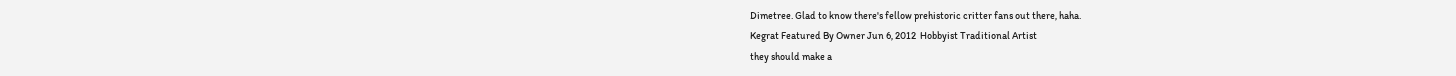Dimetree. Glad to know there's fellow prehistoric critter fans out there, haha.
Kegrat Featured By Owner Jun 6, 2012  Hobbyist Traditional Artist
they should make a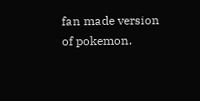fan made version of pokemon.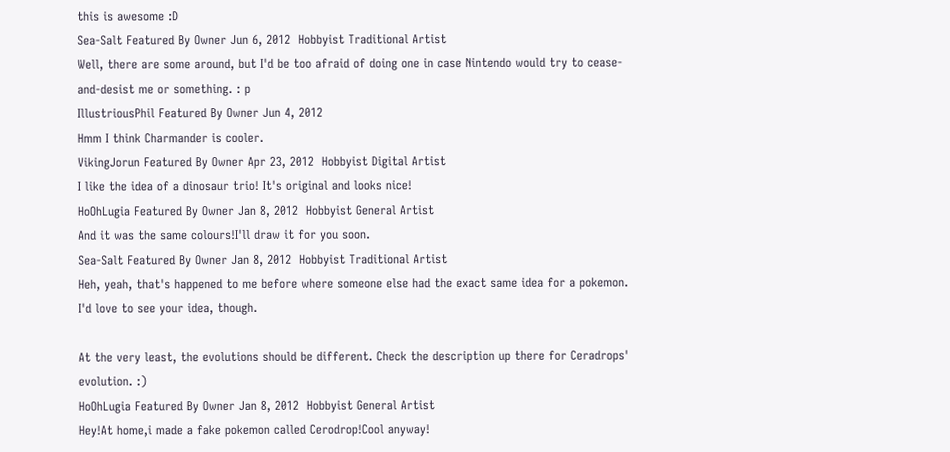this is awesome :D
Sea-Salt Featured By Owner Jun 6, 2012  Hobbyist Traditional Artist
Well, there are some around, but I'd be too afraid of doing one in case Nintendo would try to cease-and-desist me or something. : p
IllustriousPhil Featured By Owner Jun 4, 2012
Hmm I think Charmander is cooler.
VikingJorun Featured By Owner Apr 23, 2012  Hobbyist Digital Artist
I like the idea of a dinosaur trio! It's original and looks nice!
HoOhLugia Featured By Owner Jan 8, 2012  Hobbyist General Artist
And it was the same colours!I'll draw it for you soon.
Sea-Salt Featured By Owner Jan 8, 2012  Hobbyist Traditional Artist
Heh, yeah, that's happened to me before where someone else had the exact same idea for a pokemon. I'd love to see your idea, though.

At the very least, the evolutions should be different. Check the description up there for Ceradrops' evolution. :)
HoOhLugia Featured By Owner Jan 8, 2012  Hobbyist General Artist
Hey!At home,i made a fake pokemon called Cerodrop!Cool anyway!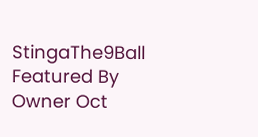StingaThe9Ball Featured By Owner Oct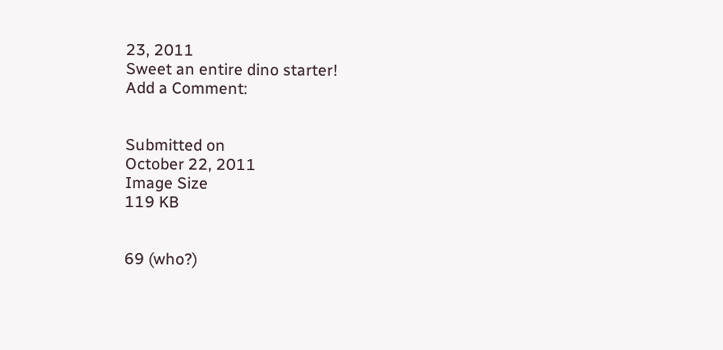23, 2011
Sweet an entire dino starter!
Add a Comment:


Submitted on
October 22, 2011
Image Size
119 KB


69 (who?)